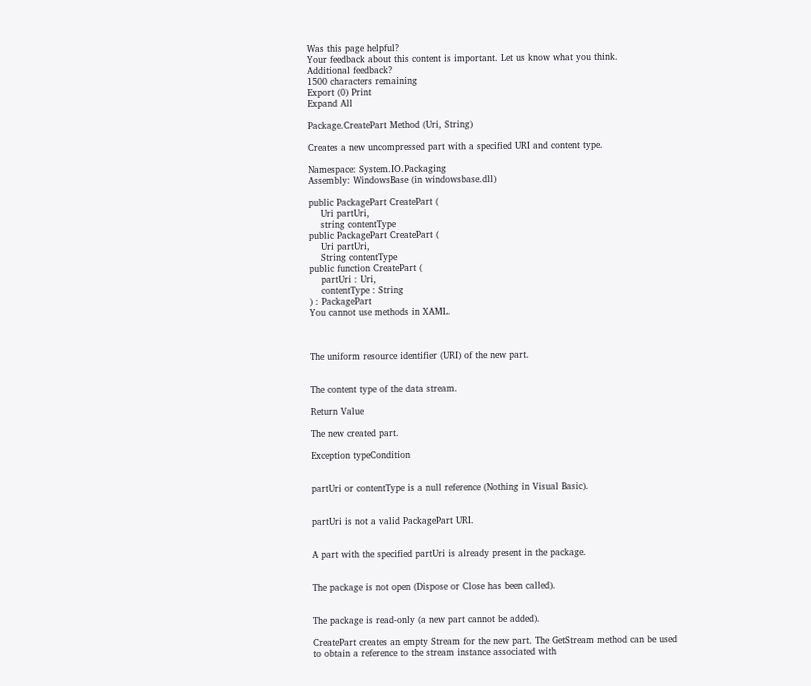Was this page helpful?
Your feedback about this content is important. Let us know what you think.
Additional feedback?
1500 characters remaining
Export (0) Print
Expand All

Package.CreatePart Method (Uri, String)

Creates a new uncompressed part with a specified URI and content type.

Namespace: System.IO.Packaging
Assembly: WindowsBase (in windowsbase.dll)

public PackagePart CreatePart (
    Uri partUri,
    string contentType
public PackagePart CreatePart (
    Uri partUri,
    String contentType
public function CreatePart (
    partUri : Uri,
    contentType : String
) : PackagePart
You cannot use methods in XAML.



The uniform resource identifier (URI) of the new part.


The content type of the data stream.

Return Value

The new created part.

Exception typeCondition


partUri or contentType is a null reference (Nothing in Visual Basic).


partUri is not a valid PackagePart URI.


A part with the specified partUri is already present in the package.


The package is not open (Dispose or Close has been called).


The package is read-only (a new part cannot be added).

CreatePart creates an empty Stream for the new part. The GetStream method can be used to obtain a reference to the stream instance associated with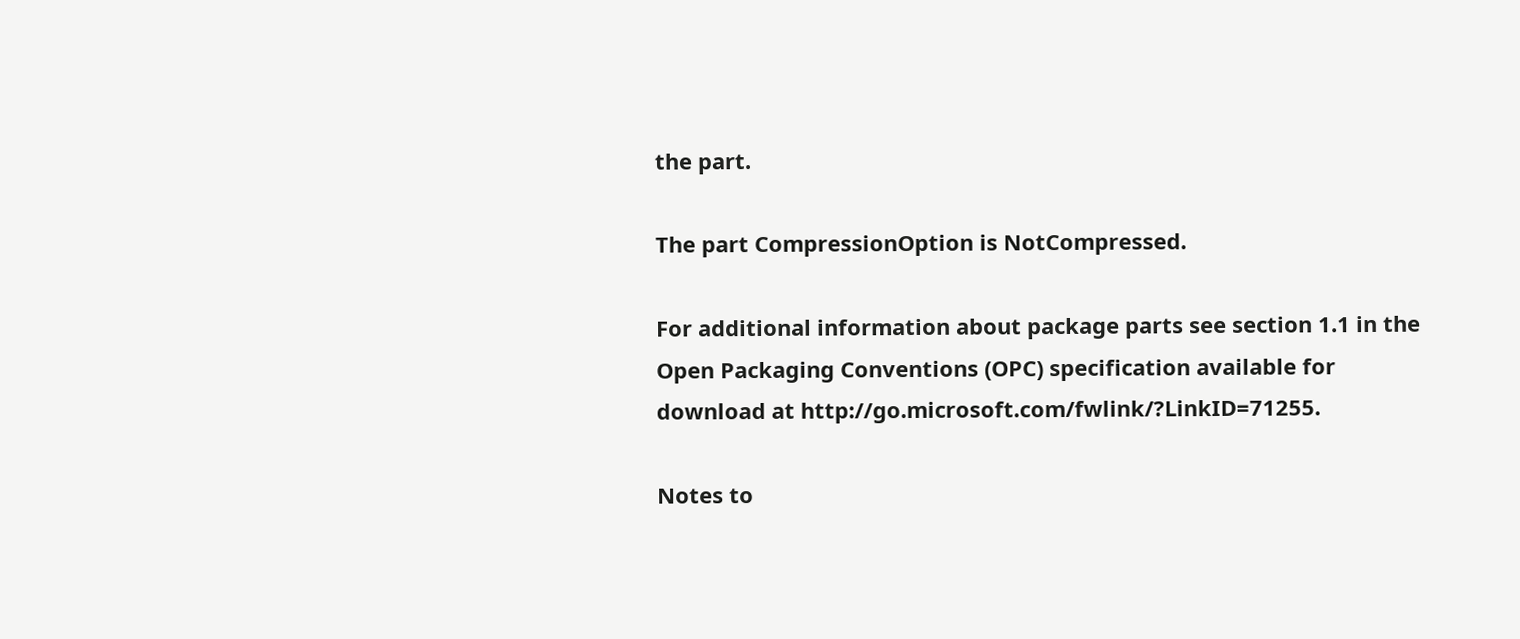the part.

The part CompressionOption is NotCompressed.

For additional information about package parts see section 1.1 in the Open Packaging Conventions (OPC) specification available for download at http://go.microsoft.com/fwlink/?LinkID=71255.

Notes to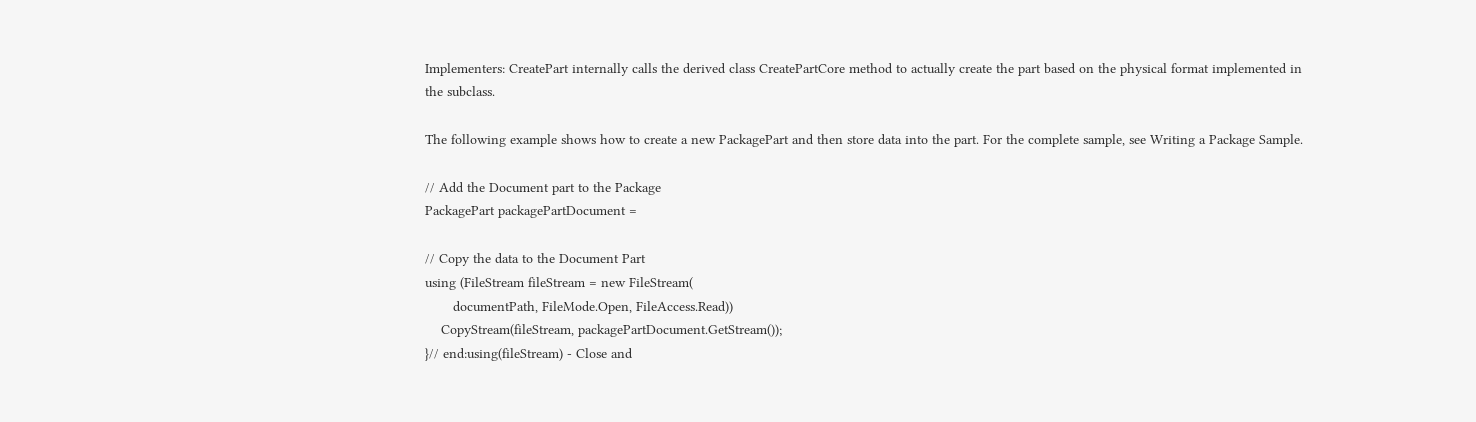Implementers: CreatePart internally calls the derived class CreatePartCore method to actually create the part based on the physical format implemented in the subclass.

The following example shows how to create a new PackagePart and then store data into the part. For the complete sample, see Writing a Package Sample.

// Add the Document part to the Package
PackagePart packagePartDocument =

// Copy the data to the Document Part
using (FileStream fileStream = new FileStream(
       documentPath, FileMode.Open, FileAccess.Read))
    CopyStream(fileStream, packagePartDocument.GetStream());
}// end:using(fileStream) - Close and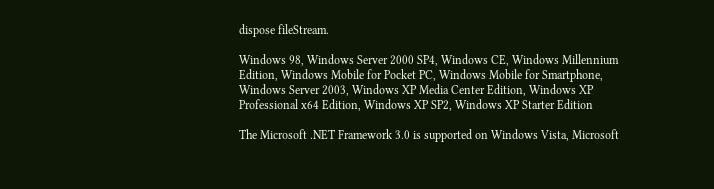dispose fileStream.

Windows 98, Windows Server 2000 SP4, Windows CE, Windows Millennium Edition, Windows Mobile for Pocket PC, Windows Mobile for Smartphone, Windows Server 2003, Windows XP Media Center Edition, Windows XP Professional x64 Edition, Windows XP SP2, Windows XP Starter Edition

The Microsoft .NET Framework 3.0 is supported on Windows Vista, Microsoft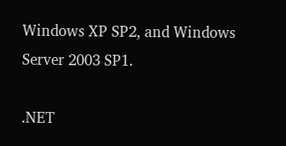Windows XP SP2, and Windows Server 2003 SP1.

.NET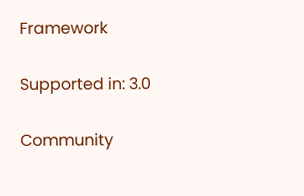Framework

Supported in: 3.0

Community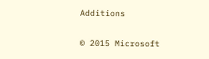Additions

© 2015 Microsoft